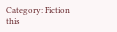Category: Fiction this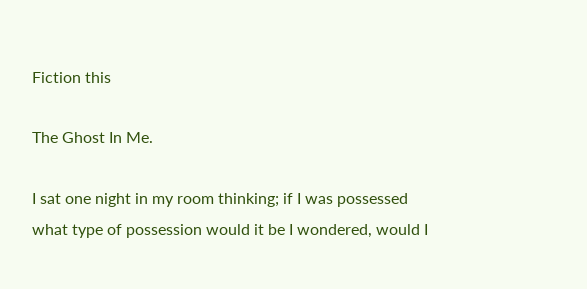Fiction this

The Ghost In Me.

I sat one night in my room thinking; if I was possessed what type of possession would it be I wondered, would I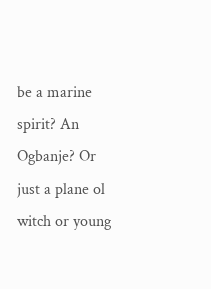be a marine spirit? An Ogbanje? Or just a plane ol witch or young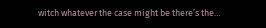witch whatever the case might be there’s the…